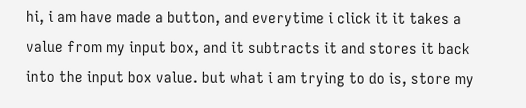hi, i am have made a button, and everytime i click it it takes a value from my input box, and it subtracts it and stores it back into the input box value. but what i am trying to do is, store my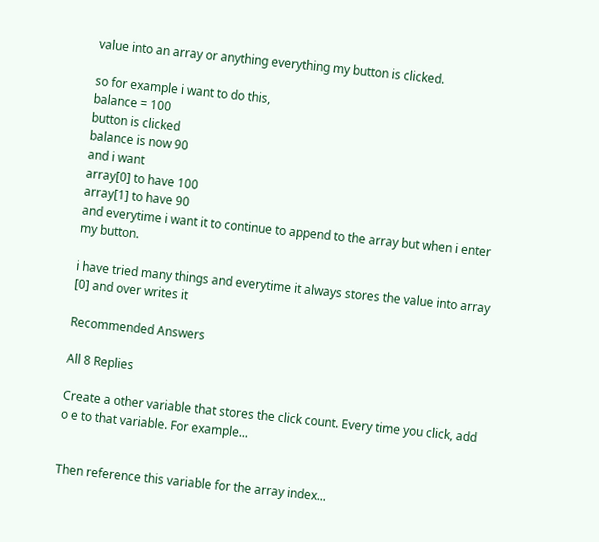value into an array or anything everything my button is clicked.

so for example i want to do this,
balance = 100
button is clicked
balance is now 90
and i want
array[0] to have 100
array[1] to have 90
and everytime i want it to continue to append to the array but when i enter my button.

i have tried many things and everytime it always stores the value into array [0] and over writes it

Recommended Answers

All 8 Replies

Create a other variable that stores the click count. Every time you click, add o e to that variable. For example...


Then reference this variable for the array index...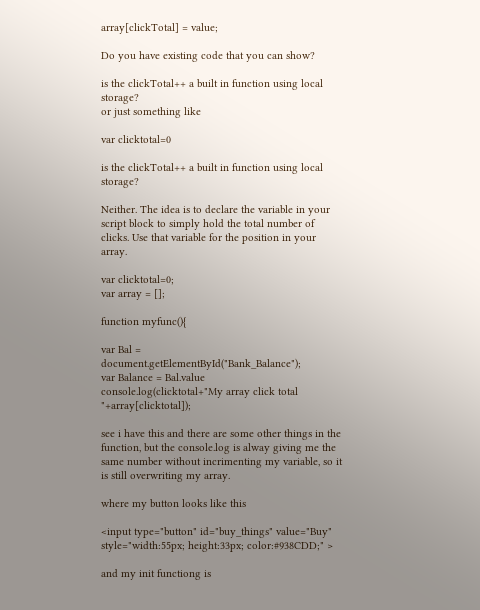array[clickTotal] = value;

Do you have existing code that you can show?

is the clickTotal++ a built in function using local storage?
or just something like

var clicktotal=0

is the clickTotal++ a built in function using local storage?

Neither. The idea is to declare the variable in your script block to simply hold the total number of clicks. Use that variable for the position in your array.

var clicktotal=0;
var array = [];

function myfunc(){

var Bal = document.getElementById("Bank_Balance");
var Balance = Bal.value
console.log(clicktotal+"My array click total "+array[clicktotal]);

see i have this and there are some other things in the function, but the console.log is alway giving me the same number without incrimenting my variable, so it is still overwriting my array.

where my button looks like this

<input type="button" id="buy_things" value="Buy" style="width:55px; height:33px; color:#938CDD;" >

and my init functiong is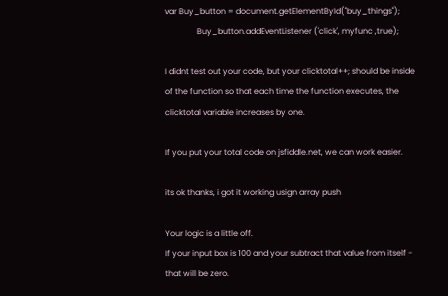var Buy_button = document.getElementById("buy_things");
                Buy_button.addEventListener ('click', myfunc ,true);

I didnt test out your code, but your clicktotal++; should be inside of the function so that each time the function executes, the clicktotal variable increases by one.

If you put your total code on jsfiddle.net, we can work easier.

its ok thanks, i got it working usign array push

Your logic is a little off.
If your input box is 100 and your subtract that value from itself - that will be zero.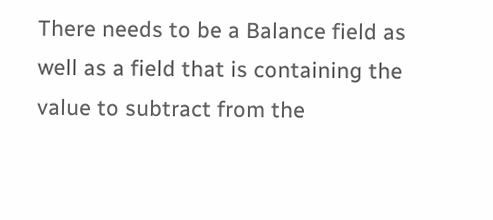There needs to be a Balance field as well as a field that is containing the value to subtract from the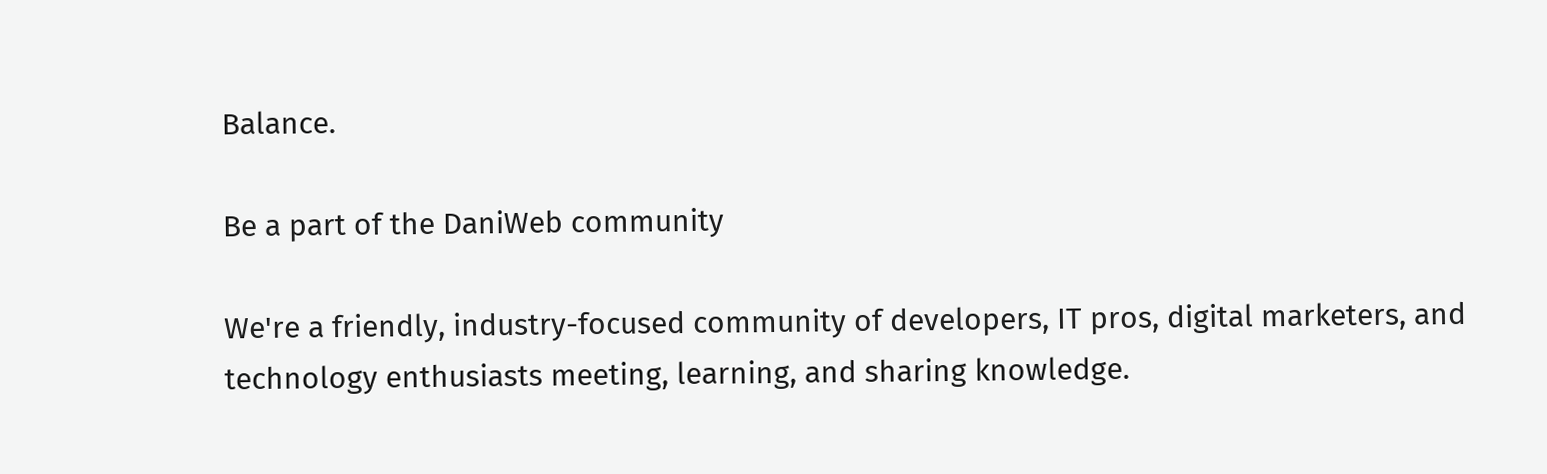Balance.

Be a part of the DaniWeb community

We're a friendly, industry-focused community of developers, IT pros, digital marketers, and technology enthusiasts meeting, learning, and sharing knowledge.